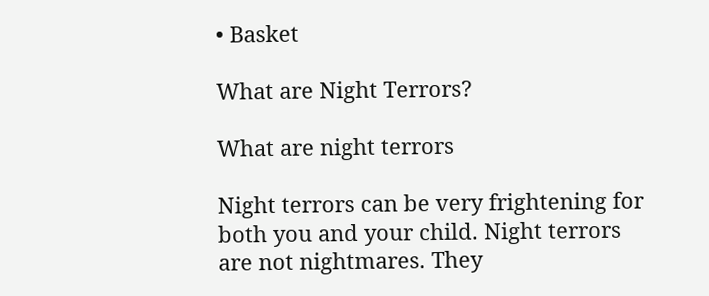• Basket

What are Night Terrors?

What are night terrors

Night terrors can be very frightening for both you and your child. Night terrors are not nightmares. They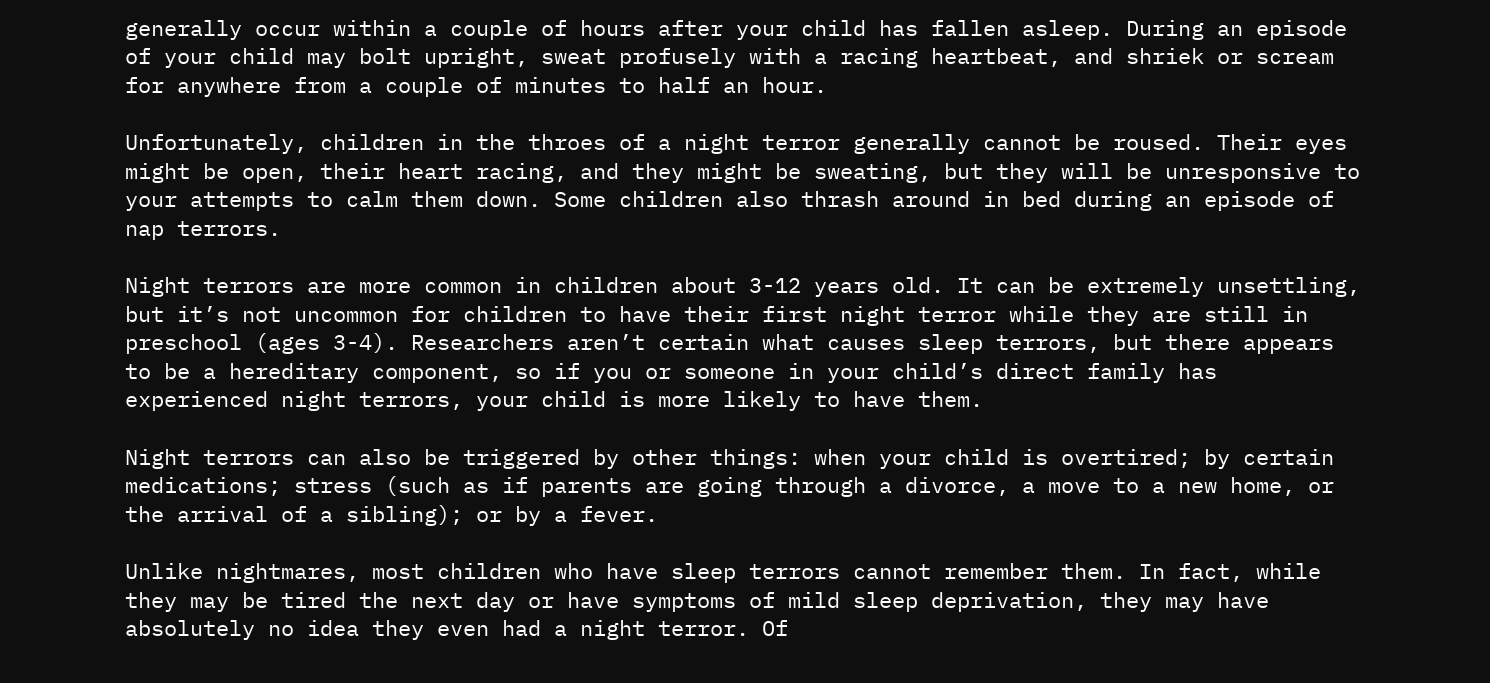generally occur within a couple of hours after your child has fallen asleep. During an episode of your child may bolt upright, sweat profusely with a racing heartbeat, and shriek or scream for anywhere from a couple of minutes to half an hour.

Unfortunately, children in the throes of a night terror generally cannot be roused. Their eyes might be open, their heart racing, and they might be sweating, but they will be unresponsive to your attempts to calm them down. Some children also thrash around in bed during an episode of nap terrors.

Night terrors are more common in children about 3-12 years old. It can be extremely unsettling, but it’s not uncommon for children to have their first night terror while they are still in preschool (ages 3-4). Researchers aren’t certain what causes sleep terrors, but there appears to be a hereditary component, so if you or someone in your child’s direct family has experienced night terrors, your child is more likely to have them.

Night terrors can also be triggered by other things: when your child is overtired; by certain medications; stress (such as if parents are going through a divorce, a move to a new home, or the arrival of a sibling); or by a fever.

Unlike nightmares, most children who have sleep terrors cannot remember them. In fact, while they may be tired the next day or have symptoms of mild sleep deprivation, they may have absolutely no idea they even had a night terror. Of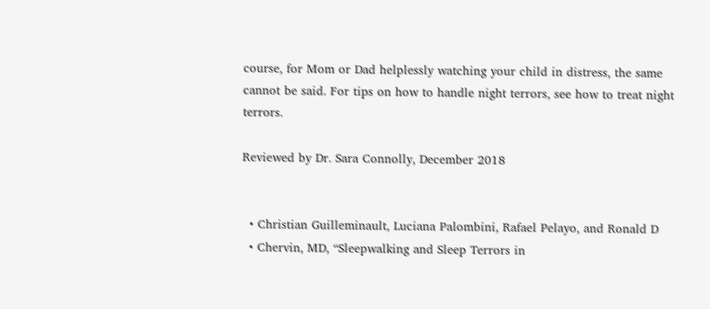course, for Mom or Dad helplessly watching your child in distress, the same cannot be said. For tips on how to handle night terrors, see how to treat night terrors.

Reviewed by Dr. Sara Connolly, December 2018


  • Christian Guilleminault, Luciana Palombini, Rafael Pelayo, and Ronald D
  • Chervin, MD, “Sleepwalking and Sleep Terrors in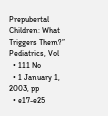Prepubertal Children: What Triggers Them?” Pediatrics, Vol
  • 111 No
  • 1 January 1, 2003, pp
  • e17-e25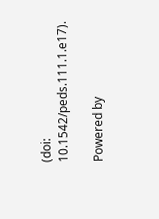(doi: 10.1542/peds.111.1.e17).

Powered by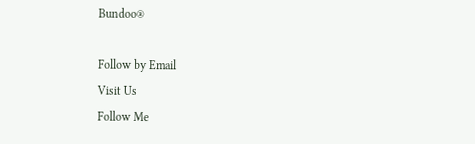Bundoo®

Follow by Email
Visit Us
Follow Me